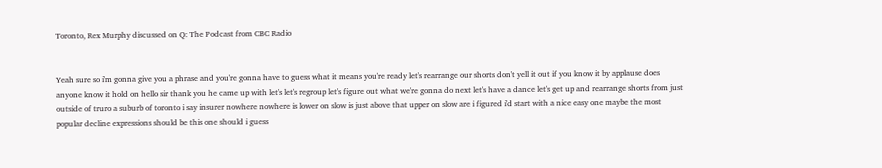Toronto, Rex Murphy discussed on Q: The Podcast from CBC Radio


Yeah sure so i'm gonna give you a phrase and you're gonna have to guess what it means you're ready let's rearrange our shorts don't yell it out if you know it by applause does anyone know it hold on hello sir thank you he came up with let's let's regroup let's figure out what we're gonna do next let's have a dance let's get up and rearrange shorts from just outside of truro a suburb of toronto i say insurer nowhere nowhere is lower on slow is just above that upper on slow are i figured i'd start with a nice easy one maybe the most popular decline expressions should be this one should i guess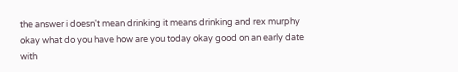the answer i doesn't mean drinking it means drinking and rex murphy okay what do you have how are you today okay good on an early date with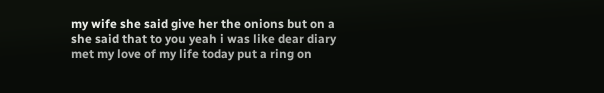my wife she said give her the onions but on a she said that to you yeah i was like dear diary met my love of my life today put a ring on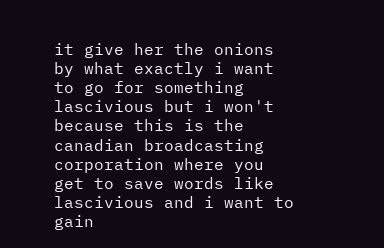it give her the onions by what exactly i want to go for something lascivious but i won't because this is the canadian broadcasting corporation where you get to save words like lascivious and i want to gain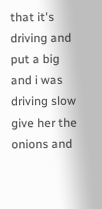that it's driving and put a big and i was driving slow give her the onions and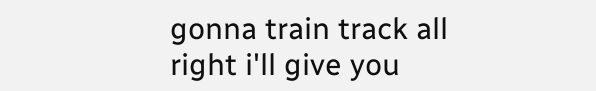gonna train track all right i'll give you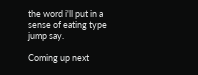the word i'll put in a sense of eating type jump say.

Coming up next